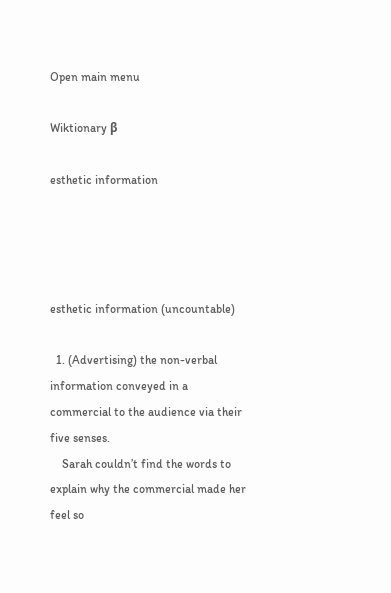Open main menu

Wiktionary β

esthetic information




esthetic information (uncountable)

  1. (Advertising) the non-verbal information conveyed in a commercial to the audience via their five senses.
    Sarah couldn’t find the words to explain why the commercial made her feel so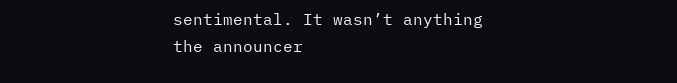sentimental. It wasn’t anything the announcer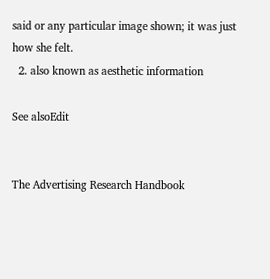said or any particular image shown; it was just how she felt.
  2. also known as aesthetic information

See alsoEdit


The Advertising Research Handbook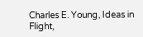Charles E. Young, Ideas in Flight,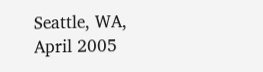Seattle, WA, April 2005